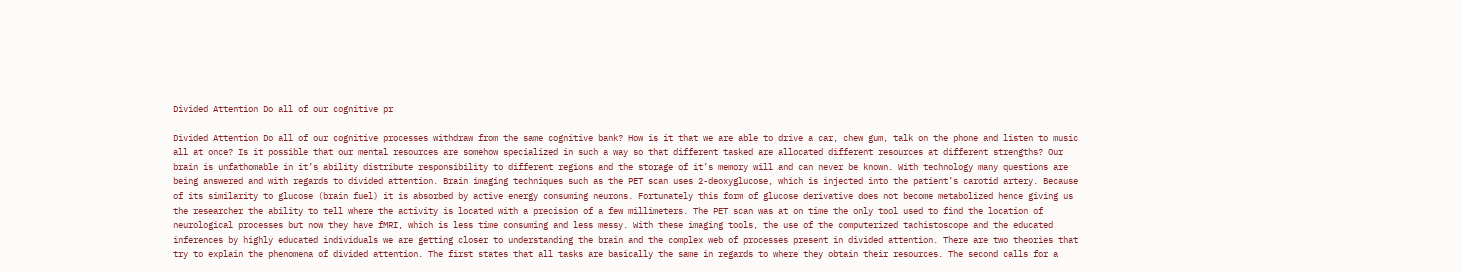Divided Attention Do all of our cognitive pr

Divided Attention Do all of our cognitive processes withdraw from the same cognitive bank? How is it that we are able to drive a car, chew gum, talk on the phone and listen to music all at once? Is it possible that our mental resources are somehow specialized in such a way so that different tasked are allocated different resources at different strengths? Our brain is unfathomable in it’s ability distribute responsibility to different regions and the storage of it’s memory will and can never be known. With technology many questions are being answered and with regards to divided attention. Brain imaging techniques such as the PET scan uses 2-deoxyglucose, which is injected into the patient’s carotid artery. Because of its similarity to glucose (brain fuel) it is absorbed by active energy consuming neurons. Fortunately this form of glucose derivative does not become metabolized hence giving us the researcher the ability to tell where the activity is located with a precision of a few millimeters. The PET scan was at on time the only tool used to find the location of neurological processes but now they have fMRI, which is less time consuming and less messy. With these imaging tools, the use of the computerized tachistoscope and the educated inferences by highly educated individuals we are getting closer to understanding the brain and the complex web of processes present in divided attention. There are two theories that try to explain the phenomena of divided attention. The first states that all tasks are basically the same in regards to where they obtain their resources. The second calls for a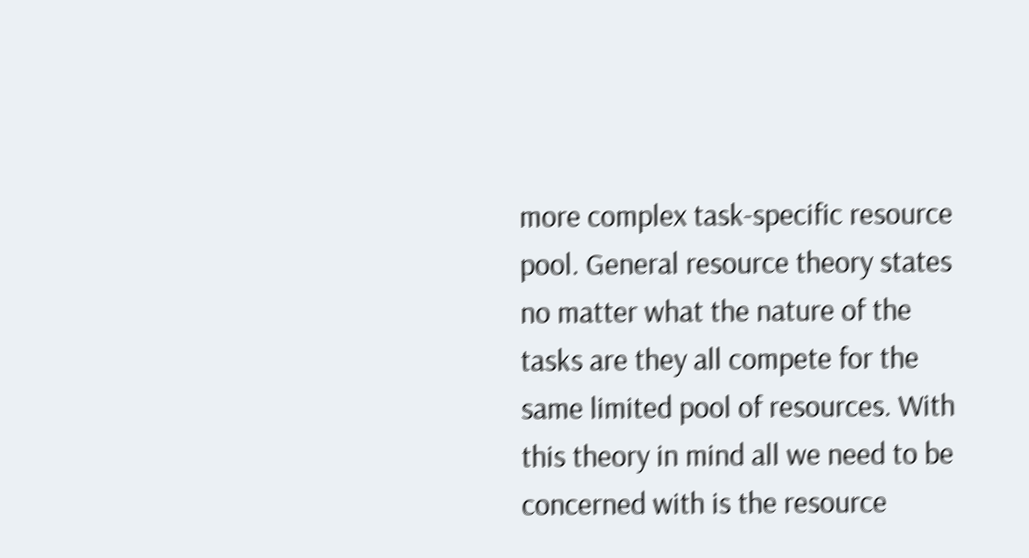more complex task-specific resource pool. General resource theory states no matter what the nature of the tasks are they all compete for the same limited pool of resources. With this theory in mind all we need to be concerned with is the resource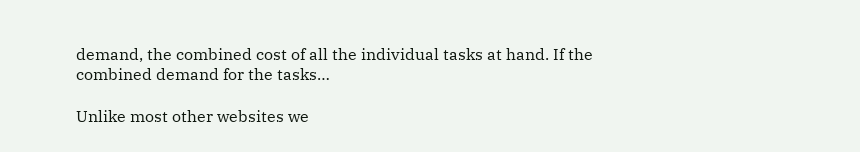demand, the combined cost of all the individual tasks at hand. If the combined demand for the tasks…

Unlike most other websites we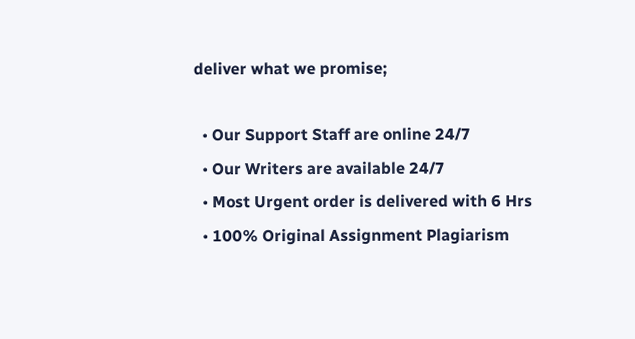deliver what we promise;

  • Our Support Staff are online 24/7
  • Our Writers are available 24/7
  • Most Urgent order is delivered with 6 Hrs
  • 100% Original Assignment Plagiarism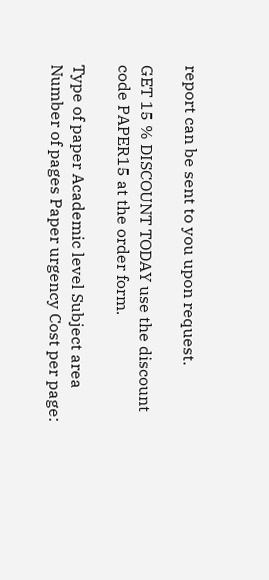report can be sent to you upon request.

GET 15 % DISCOUNT TODAY use the discount code PAPER15 at the order form.

Type of paper Academic level Subject area
Number of pages Paper urgency Cost per page: